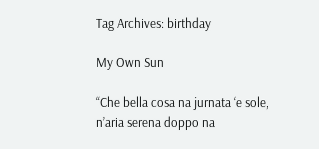Tag Archives: birthday

My Own Sun

“Che bella cosa na jurnata ‘e sole, n’aria serena doppo na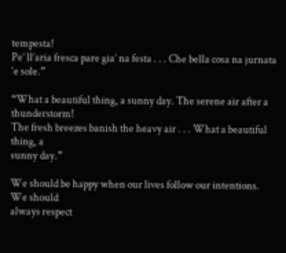tempesta!
Pe’ ll’aria fresca pare gia’ na festa . . . Che bella cosa na jurnata
‘e sole.”

“What a beautiful thing, a sunny day. The serene air after a thunderstorm!
The fresh breezes banish the heavy air . . . What a beautiful thing, a
sunny day.”

We should be happy when our lives follow our intentions. We should
always respect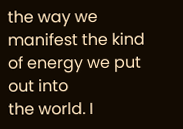the way we manifest the kind of energy we put out into
the world. I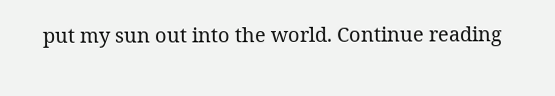put my sun out into the world. Continue reading